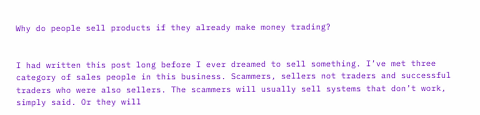Why do people sell products if they already make money trading?


I had written this post long before I ever dreamed to sell something. I’ve met three category of sales people in this business. Scammers, sellers not traders and successful traders who were also sellers. The scammers will usually sell systems that don’t work, simply said. Or they will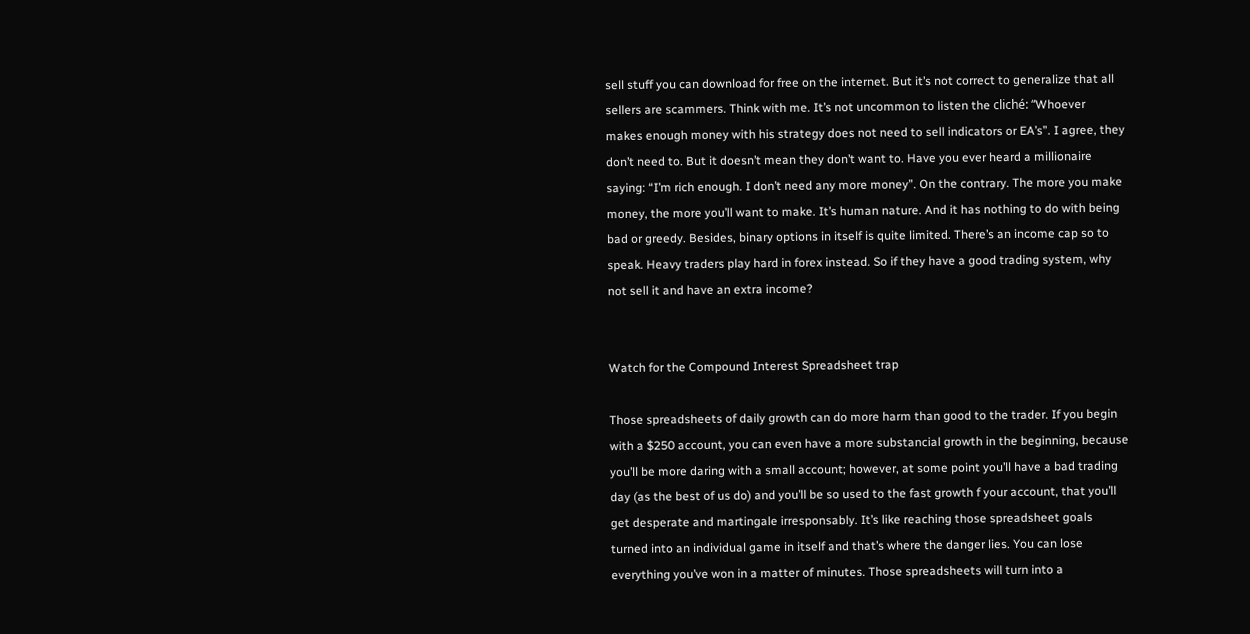sell stuff you can download for free on the internet. But it’s not correct to generalize that all sellers are scammers. Think with me. It’s not uncommon to listen the cliché: “Whoever makes enough money with his strategy does not need to sell indicators or EA’s”. I agree, they don’t need to. But it doesn’t mean they don’t want to. Have you ever heard a millionaire saying: “I’m rich enough. I don’t need any more money”. On the contrary. The more you make money, the more you’ll want to make. It’s human nature. And it has nothing to do with being bad or greedy. Besides, binary options in itself is quite limited. There’s an income cap so to speak. Heavy traders play hard in forex instead. So if they have a good trading system, why not sell it and have an extra income?


Watch for the Compound Interest Spreadsheet trap

Those spreadsheets of daily growth can do more harm than good to the trader. If you begin with a $250 account, you can even have a more substancial growth in the beginning, because you’ll be more daring with a small account; however, at some point you’ll have a bad trading day (as the best of us do) and you’ll be so used to the fast growth f your account, that you’ll get desperate and martingale irresponsably. It’s like reaching those spreadsheet goals turned into an individual game in itself and that’s where the danger lies. You can lose everything you’ve won in a matter of minutes. Those spreadsheets will turn into a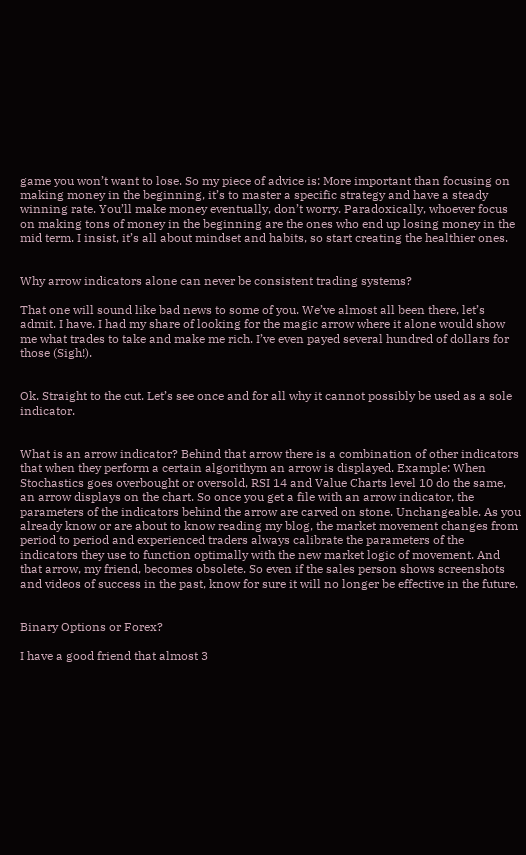game you won’t want to lose. So my piece of advice is: More important than focusing on making money in the beginning, it’s to master a specific strategy and have a steady winning rate. You’ll make money eventually, don’t worry. Paradoxically, whoever focus on making tons of money in the beginning are the ones who end up losing money in the mid term. I insist, it’s all about mindset and habits, so start creating the healthier ones.


Why arrow indicators alone can never be consistent trading systems?

That one will sound like bad news to some of you. We’ve almost all been there, let’s admit. I have. I had my share of looking for the magic arrow where it alone would show me what trades to take and make me rich. I’ve even payed several hundred of dollars for those (Sigh!).


Ok. Straight to the cut. Let’s see once and for all why it cannot possibly be used as a sole indicator.


What is an arrow indicator? Behind that arrow there is a combination of other indicators that when they perform a certain algorithym an arrow is displayed. Example: When Stochastics goes overbought or oversold, RSI 14 and Value Charts level 10 do the same, an arrow displays on the chart. So once you get a file with an arrow indicator, the parameters of the indicators behind the arrow are carved on stone. Unchangeable. As you already know or are about to know reading my blog, the market movement changes from period to period and experienced traders always calibrate the parameters of the indicators they use to function optimally with the new market logic of movement. And that arrow, my friend, becomes obsolete. So even if the sales person shows screenshots and videos of success in the past, know for sure it will no longer be effective in the future.


Binary Options or Forex?

I have a good friend that almost 3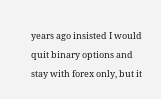years ago insisted I would quit binary options and stay with forex only, but it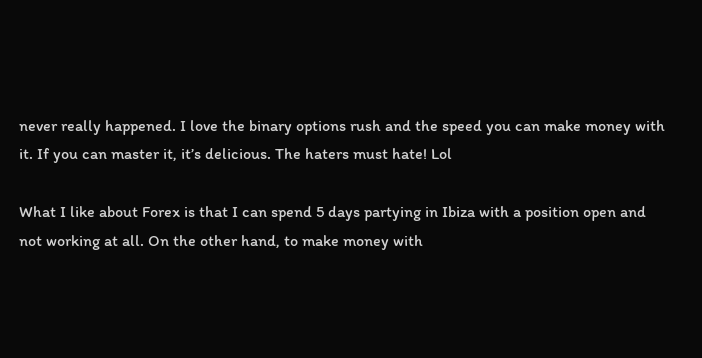never really happened. I love the binary options rush and the speed you can make money with it. If you can master it, it’s delicious. The haters must hate! Lol

What I like about Forex is that I can spend 5 days partying in Ibiza with a position open and not working at all. On the other hand, to make money with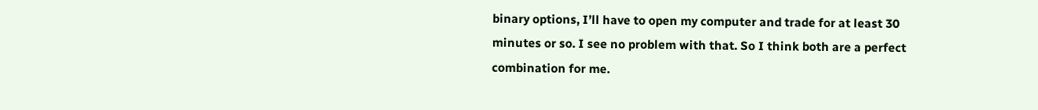binary options, I’ll have to open my computer and trade for at least 30 minutes or so. I see no problem with that. So I think both are a perfect combination for me.